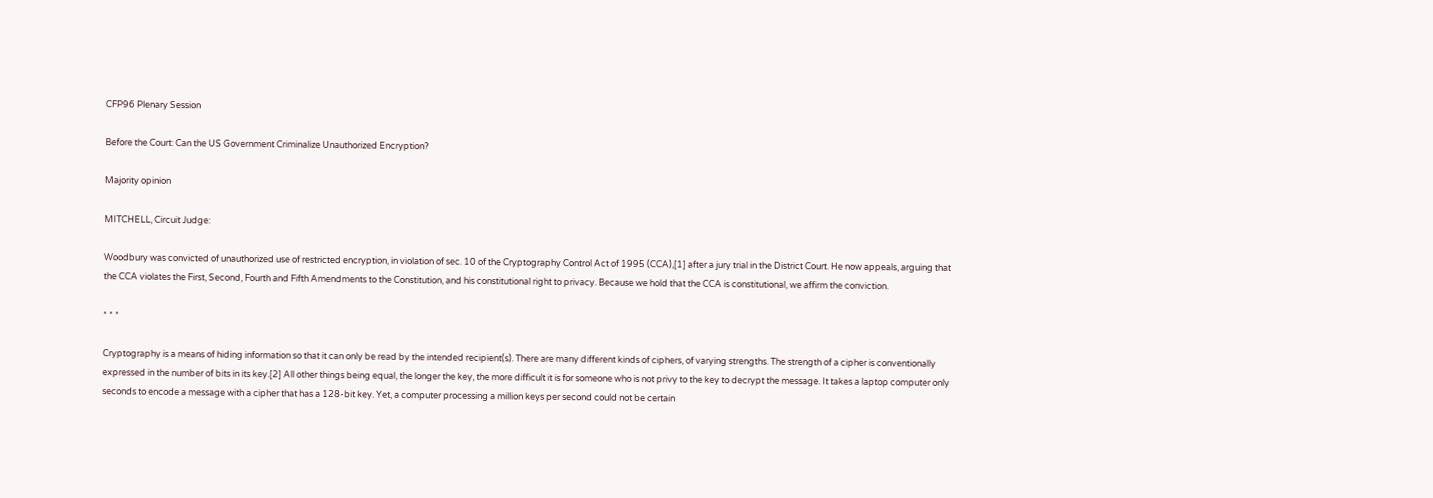CFP96 Plenary Session

Before the Court: Can the US Government Criminalize Unauthorized Encryption?

Majority opinion

MITCHELL, Circuit Judge:

Woodbury was convicted of unauthorized use of restricted encryption, in violation of sec. 10 of the Cryptography Control Act of 1995 (CCA),[1] after a jury trial in the District Court. He now appeals, arguing that the CCA violates the First, Second, Fourth and Fifth Amendments to the Constitution, and his constitutional right to privacy. Because we hold that the CCA is constitutional, we affirm the conviction.

* * *

Cryptography is a means of hiding information so that it can only be read by the intended recipient(s). There are many different kinds of ciphers, of varying strengths. The strength of a cipher is conventionally expressed in the number of bits in its key.[2] All other things being equal, the longer the key, the more difficult it is for someone who is not privy to the key to decrypt the message. It takes a laptop computer only seconds to encode a message with a cipher that has a 128-bit key. Yet, a computer processing a million keys per second could not be certain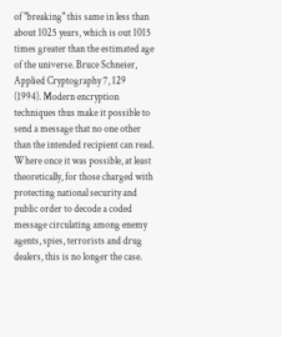of "breaking" this same in less than about 1025 years, which is out 1015 times greater than the estimated age of the universe. Bruce Schneier, Applied Cryptography 7, 129 (1994). Modern encryption techniques thus make it possible to send a message that no one other than the intended recipient can read. Where once it was possible, at least theoretically, for those charged with protecting national security and public order to decode a coded message circulating among enemy agents, spies, terrorists and drug dealers, this is no longer the case.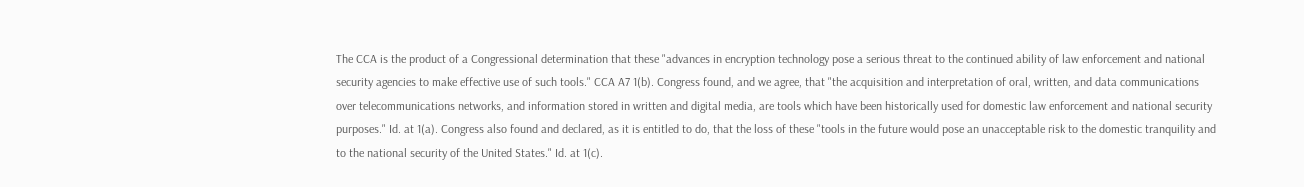The CCA is the product of a Congressional determination that these "advances in encryption technology pose a serious threat to the continued ability of law enforcement and national security agencies to make effective use of such tools." CCA A7 1(b). Congress found, and we agree, that "the acquisition and interpretation of oral, written, and data communications over telecommunications networks, and information stored in written and digital media, are tools which have been historically used for domestic law enforcement and national security purposes." Id. at 1(a). Congress also found and declared, as it is entitled to do, that the loss of these "tools in the future would pose an unacceptable risk to the domestic tranquility and to the national security of the United States." Id. at 1(c).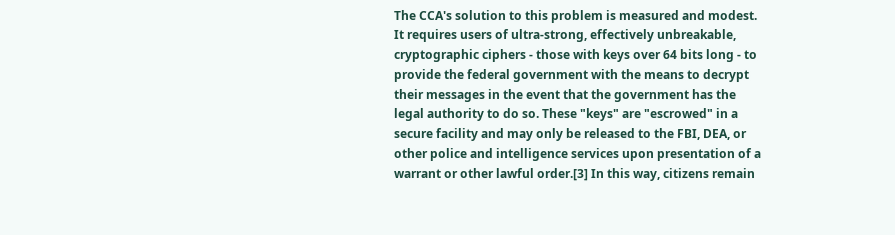The CCA's solution to this problem is measured and modest. It requires users of ultra-strong, effectively unbreakable, cryptographic ciphers - those with keys over 64 bits long - to provide the federal government with the means to decrypt their messages in the event that the government has the legal authority to do so. These "keys" are "escrowed" in a secure facility and may only be released to the FBI, DEA, or other police and intelligence services upon presentation of a warrant or other lawful order.[3] In this way, citizens remain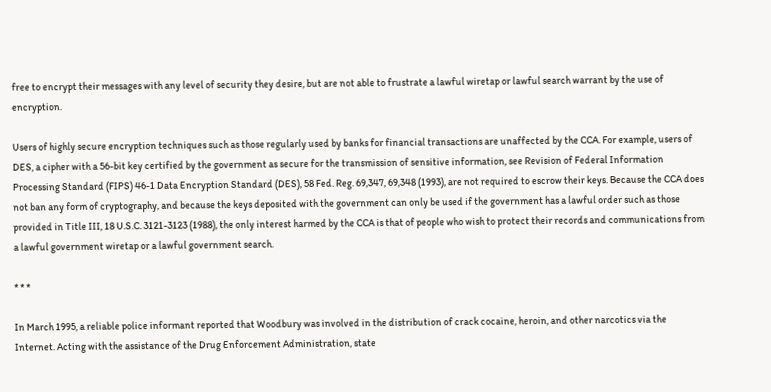free to encrypt their messages with any level of security they desire, but are not able to frustrate a lawful wiretap or lawful search warrant by the use of encryption.

Users of highly secure encryption techniques such as those regularly used by banks for financial transactions are unaffected by the CCA. For example, users of DES, a cipher with a 56-bit key certified by the government as secure for the transmission of sensitive information, see Revision of Federal Information Processing Standard (FIPS) 46-1 Data Encryption Standard (DES), 58 Fed. Reg. 69,347, 69,348 (1993), are not required to escrow their keys. Because the CCA does not ban any form of cryptography, and because the keys deposited with the government can only be used if the government has a lawful order such as those provided in Title III, 18 U.S.C. 3121-3123 (1988), the only interest harmed by the CCA is that of people who wish to protect their records and communications from a lawful government wiretap or a lawful government search.

* * *

In March 1995, a reliable police informant reported that Woodbury was involved in the distribution of crack cocaine, heroin, and other narcotics via the Internet. Acting with the assistance of the Drug Enforcement Administration, state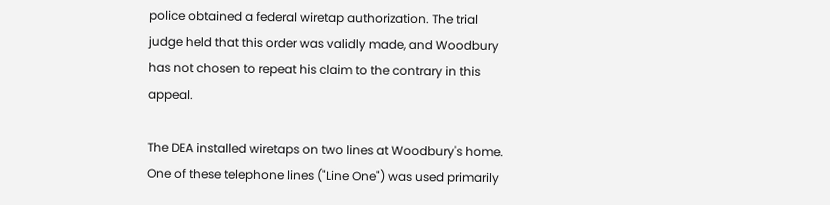police obtained a federal wiretap authorization. The trial judge held that this order was validly made, and Woodbury has not chosen to repeat his claim to the contrary in this appeal.

The DEA installed wiretaps on two lines at Woodbury's home. One of these telephone lines ("Line One") was used primarily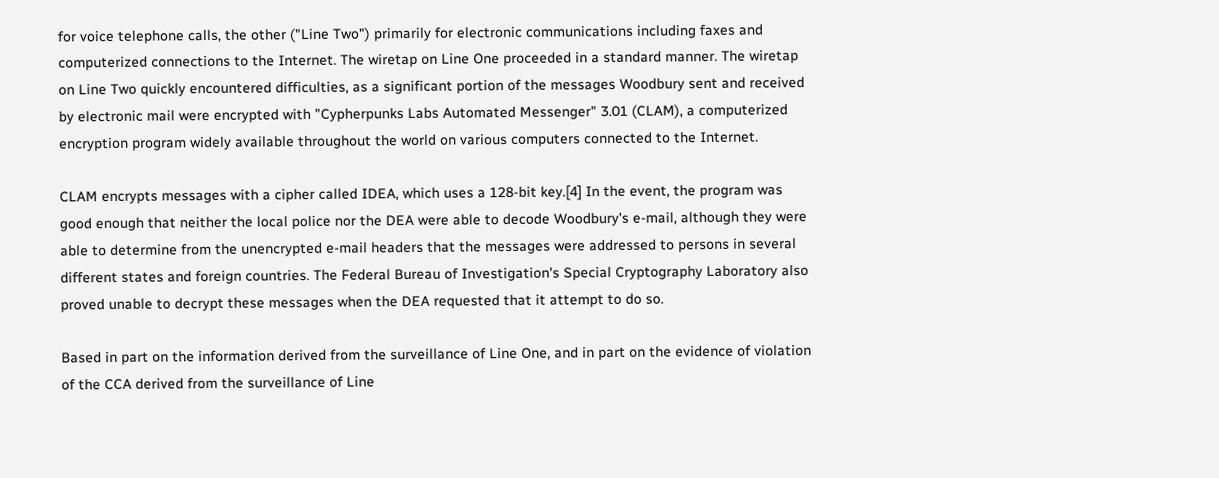for voice telephone calls, the other ("Line Two") primarily for electronic communications including faxes and computerized connections to the Internet. The wiretap on Line One proceeded in a standard manner. The wiretap on Line Two quickly encountered difficulties, as a significant portion of the messages Woodbury sent and received by electronic mail were encrypted with "Cypherpunks Labs Automated Messenger" 3.01 (CLAM), a computerized encryption program widely available throughout the world on various computers connected to the Internet.

CLAM encrypts messages with a cipher called IDEA, which uses a 128-bit key.[4] In the event, the program was good enough that neither the local police nor the DEA were able to decode Woodbury's e-mail, although they were able to determine from the unencrypted e-mail headers that the messages were addressed to persons in several different states and foreign countries. The Federal Bureau of Investigation's Special Cryptography Laboratory also proved unable to decrypt these messages when the DEA requested that it attempt to do so.

Based in part on the information derived from the surveillance of Line One, and in part on the evidence of violation of the CCA derived from the surveillance of Line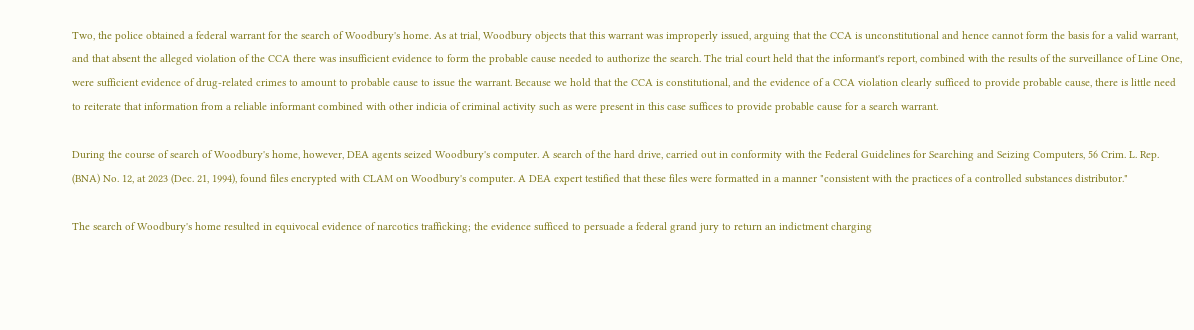Two, the police obtained a federal warrant for the search of Woodbury's home. As at trial, Woodbury objects that this warrant was improperly issued, arguing that the CCA is unconstitutional and hence cannot form the basis for a valid warrant, and that absent the alleged violation of the CCA there was insufficient evidence to form the probable cause needed to authorize the search. The trial court held that the informant's report, combined with the results of the surveillance of Line One, were sufficient evidence of drug-related crimes to amount to probable cause to issue the warrant. Because we hold that the CCA is constitutional, and the evidence of a CCA violation clearly sufficed to provide probable cause, there is little need to reiterate that information from a reliable informant combined with other indicia of criminal activity such as were present in this case suffices to provide probable cause for a search warrant.

During the course of search of Woodbury's home, however, DEA agents seized Woodbury's computer. A search of the hard drive, carried out in conformity with the Federal Guidelines for Searching and Seizing Computers, 56 Crim. L. Rep. (BNA) No. 12, at 2023 (Dec. 21, 1994), found files encrypted with CLAM on Woodbury's computer. A DEA expert testified that these files were formatted in a manner "consistent with the practices of a controlled substances distributor."

The search of Woodbury's home resulted in equivocal evidence of narcotics trafficking; the evidence sufficed to persuade a federal grand jury to return an indictment charging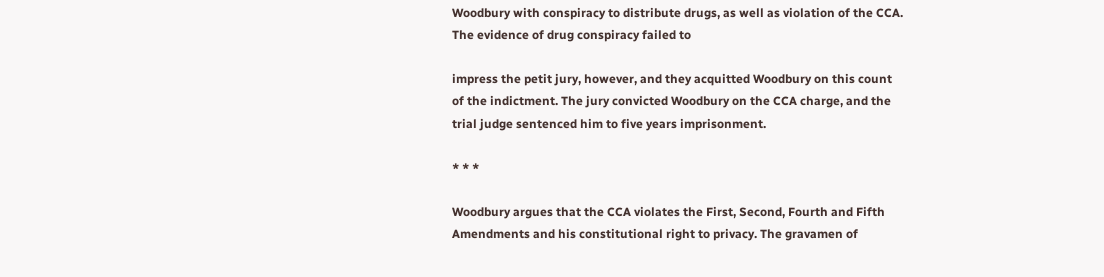Woodbury with conspiracy to distribute drugs, as well as violation of the CCA. The evidence of drug conspiracy failed to

impress the petit jury, however, and they acquitted Woodbury on this count of the indictment. The jury convicted Woodbury on the CCA charge, and the trial judge sentenced him to five years imprisonment.

* * *

Woodbury argues that the CCA violates the First, Second, Fourth and Fifth Amendments and his constitutional right to privacy. The gravamen of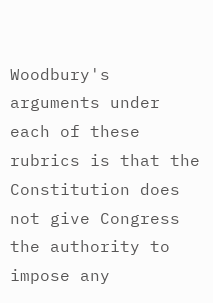Woodbury's arguments under each of these rubrics is that the Constitution does not give Congress the authority to impose any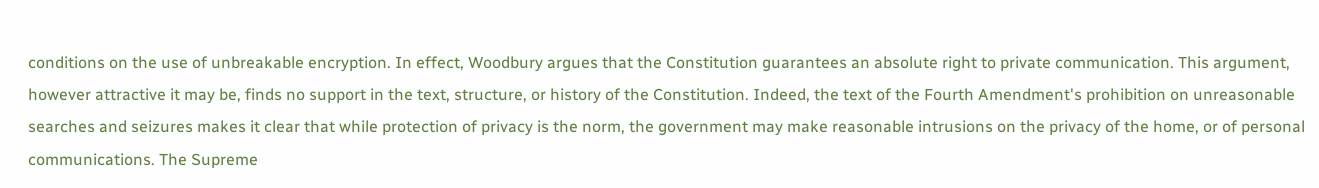conditions on the use of unbreakable encryption. In effect, Woodbury argues that the Constitution guarantees an absolute right to private communication. This argument, however attractive it may be, finds no support in the text, structure, or history of the Constitution. Indeed, the text of the Fourth Amendment's prohibition on unreasonable searches and seizures makes it clear that while protection of privacy is the norm, the government may make reasonable intrusions on the privacy of the home, or of personal communications. The Supreme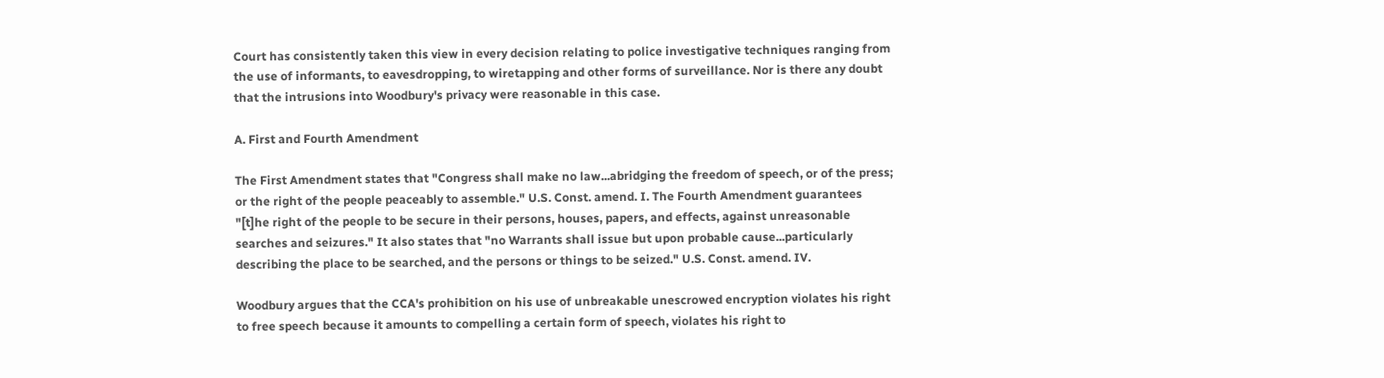Court has consistently taken this view in every decision relating to police investigative techniques ranging from the use of informants, to eavesdropping, to wiretapping and other forms of surveillance. Nor is there any doubt that the intrusions into Woodbury's privacy were reasonable in this case.

A. First and Fourth Amendment

The First Amendment states that "Congress shall make no law...abridging the freedom of speech, or of the press; or the right of the people peaceably to assemble." U.S. Const. amend. I. The Fourth Amendment guarantees "[t]he right of the people to be secure in their persons, houses, papers, and effects, against unreasonable searches and seizures." It also states that "no Warrants shall issue but upon probable cause...particularly describing the place to be searched, and the persons or things to be seized." U.S. Const. amend. IV.

Woodbury argues that the CCA's prohibition on his use of unbreakable unescrowed encryption violates his right to free speech because it amounts to compelling a certain form of speech, violates his right to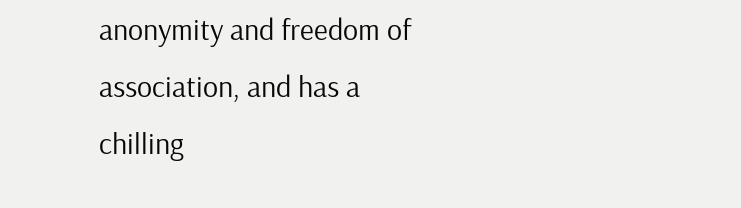anonymity and freedom of association, and has a chilling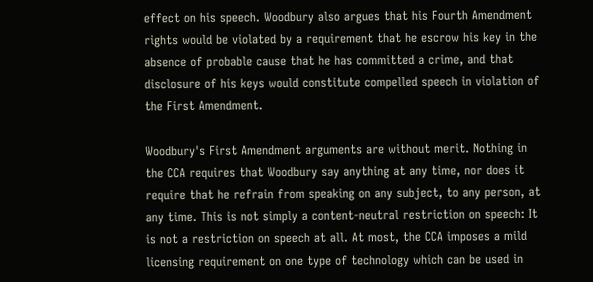effect on his speech. Woodbury also argues that his Fourth Amendment rights would be violated by a requirement that he escrow his key in the absence of probable cause that he has committed a crime, and that disclosure of his keys would constitute compelled speech in violation of the First Amendment.

Woodbury's First Amendment arguments are without merit. Nothing in the CCA requires that Woodbury say anything at any time, nor does it require that he refrain from speaking on any subject, to any person, at any time. This is not simply a content-neutral restriction on speech: It is not a restriction on speech at all. At most, the CCA imposes a mild licensing requirement on one type of technology which can be used in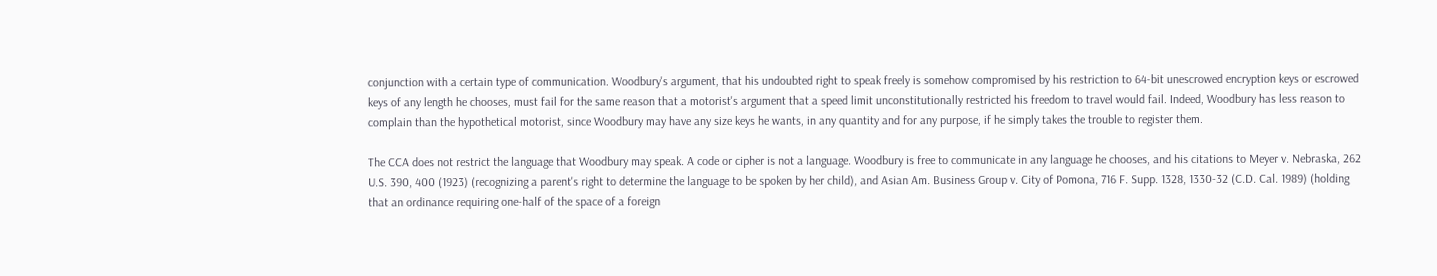conjunction with a certain type of communication. Woodbury's argument, that his undoubted right to speak freely is somehow compromised by his restriction to 64-bit unescrowed encryption keys or escrowed keys of any length he chooses, must fail for the same reason that a motorist's argument that a speed limit unconstitutionally restricted his freedom to travel would fail. Indeed, Woodbury has less reason to complain than the hypothetical motorist, since Woodbury may have any size keys he wants, in any quantity and for any purpose, if he simply takes the trouble to register them.

The CCA does not restrict the language that Woodbury may speak. A code or cipher is not a language. Woodbury is free to communicate in any language he chooses, and his citations to Meyer v. Nebraska, 262 U.S. 390, 400 (1923) (recognizing a parent's right to determine the language to be spoken by her child), and Asian Am. Business Group v. City of Pomona, 716 F. Supp. 1328, 1330-32 (C.D. Cal. 1989) (holding that an ordinance requiring one-half of the space of a foreign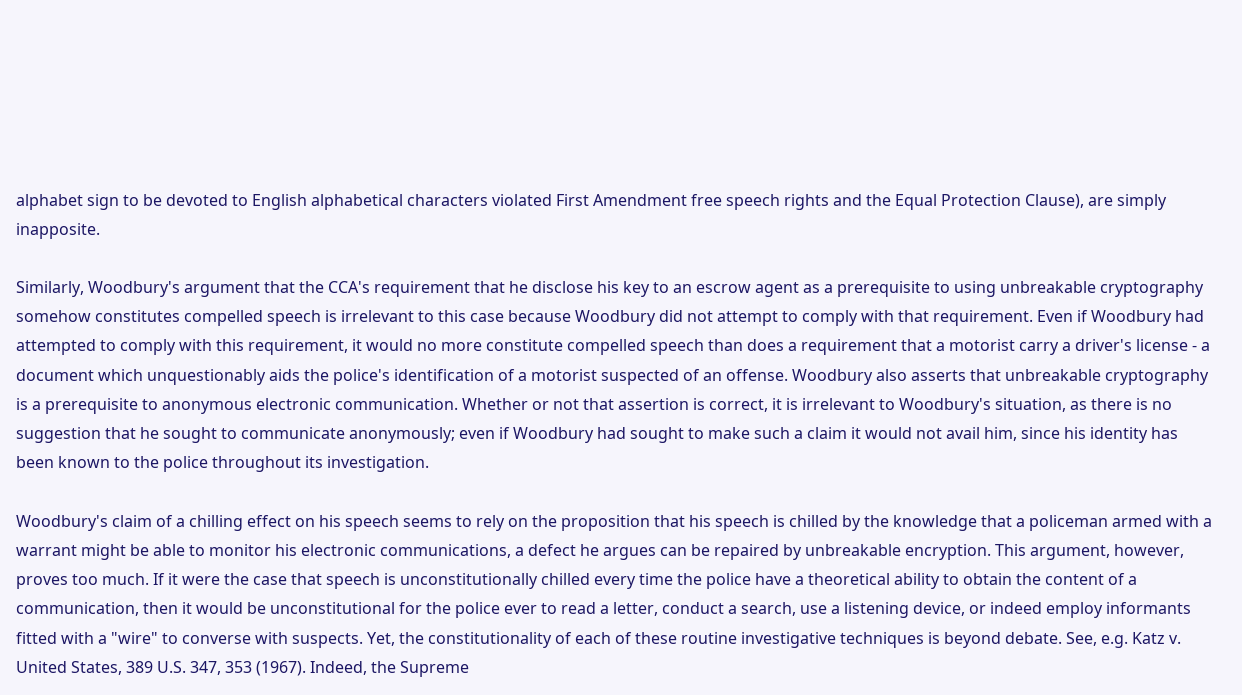alphabet sign to be devoted to English alphabetical characters violated First Amendment free speech rights and the Equal Protection Clause), are simply inapposite.

Similarly, Woodbury's argument that the CCA's requirement that he disclose his key to an escrow agent as a prerequisite to using unbreakable cryptography somehow constitutes compelled speech is irrelevant to this case because Woodbury did not attempt to comply with that requirement. Even if Woodbury had attempted to comply with this requirement, it would no more constitute compelled speech than does a requirement that a motorist carry a driver's license - a document which unquestionably aids the police's identification of a motorist suspected of an offense. Woodbury also asserts that unbreakable cryptography is a prerequisite to anonymous electronic communication. Whether or not that assertion is correct, it is irrelevant to Woodbury's situation, as there is no suggestion that he sought to communicate anonymously; even if Woodbury had sought to make such a claim it would not avail him, since his identity has been known to the police throughout its investigation.

Woodbury's claim of a chilling effect on his speech seems to rely on the proposition that his speech is chilled by the knowledge that a policeman armed with a warrant might be able to monitor his electronic communications, a defect he argues can be repaired by unbreakable encryption. This argument, however, proves too much. If it were the case that speech is unconstitutionally chilled every time the police have a theoretical ability to obtain the content of a communication, then it would be unconstitutional for the police ever to read a letter, conduct a search, use a listening device, or indeed employ informants fitted with a "wire" to converse with suspects. Yet, the constitutionality of each of these routine investigative techniques is beyond debate. See, e.g. Katz v. United States, 389 U.S. 347, 353 (1967). Indeed, the Supreme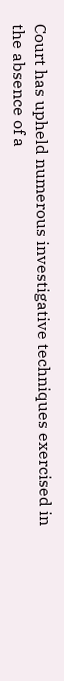Court has upheld numerous investigative techniques exercised in the absence of a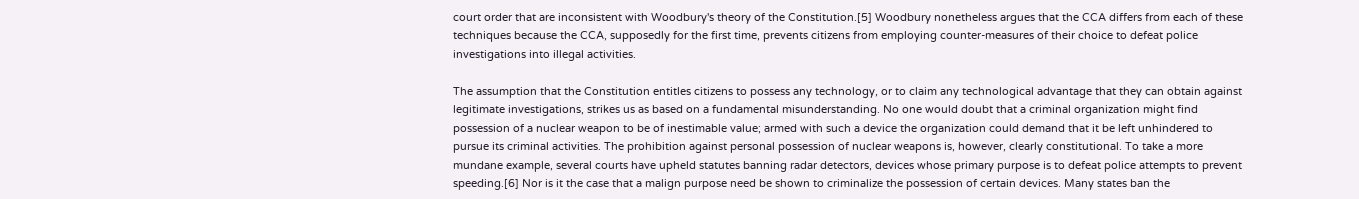court order that are inconsistent with Woodbury's theory of the Constitution.[5] Woodbury nonetheless argues that the CCA differs from each of these techniques because the CCA, supposedly for the first time, prevents citizens from employing counter-measures of their choice to defeat police investigations into illegal activities.

The assumption that the Constitution entitles citizens to possess any technology, or to claim any technological advantage that they can obtain against legitimate investigations, strikes us as based on a fundamental misunderstanding. No one would doubt that a criminal organization might find possession of a nuclear weapon to be of inestimable value; armed with such a device the organization could demand that it be left unhindered to pursue its criminal activities. The prohibition against personal possession of nuclear weapons is, however, clearly constitutional. To take a more mundane example, several courts have upheld statutes banning radar detectors, devices whose primary purpose is to defeat police attempts to prevent speeding.[6] Nor is it the case that a malign purpose need be shown to criminalize the possession of certain devices. Many states ban the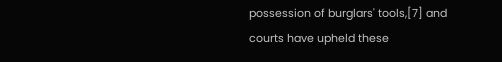possession of burglars' tools,[7] and courts have upheld these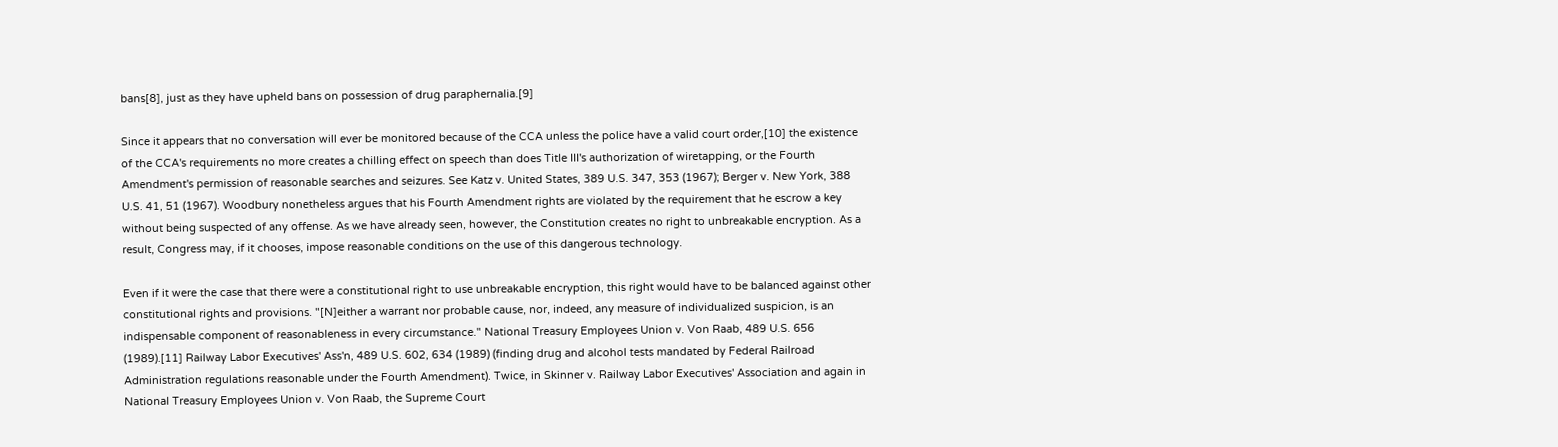bans[8], just as they have upheld bans on possession of drug paraphernalia.[9]

Since it appears that no conversation will ever be monitored because of the CCA unless the police have a valid court order,[10] the existence of the CCA's requirements no more creates a chilling effect on speech than does Title III's authorization of wiretapping, or the Fourth Amendment's permission of reasonable searches and seizures. See Katz v. United States, 389 U.S. 347, 353 (1967); Berger v. New York, 388 U.S. 41, 51 (1967). Woodbury nonetheless argues that his Fourth Amendment rights are violated by the requirement that he escrow a key without being suspected of any offense. As we have already seen, however, the Constitution creates no right to unbreakable encryption. As a result, Congress may, if it chooses, impose reasonable conditions on the use of this dangerous technology.

Even if it were the case that there were a constitutional right to use unbreakable encryption, this right would have to be balanced against other constitutional rights and provisions. "[N]either a warrant nor probable cause, nor, indeed, any measure of individualized suspicion, is an indispensable component of reasonableness in every circumstance." National Treasury Employees Union v. Von Raab, 489 U.S. 656 (1989).[11] Railway Labor Executives' Ass'n, 489 U.S. 602, 634 (1989) (finding drug and alcohol tests mandated by Federal Railroad Administration regulations reasonable under the Fourth Amendment). Twice, in Skinner v. Railway Labor Executives' Association and again in National Treasury Employees Union v. Von Raab, the Supreme Court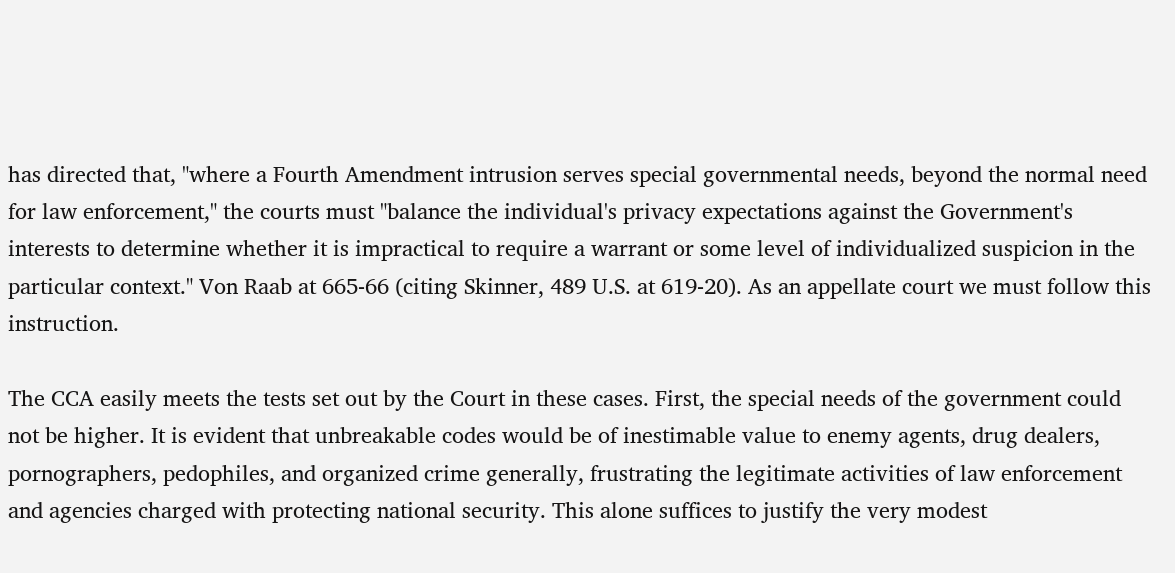has directed that, "where a Fourth Amendment intrusion serves special governmental needs, beyond the normal need for law enforcement," the courts must "balance the individual's privacy expectations against the Government's interests to determine whether it is impractical to require a warrant or some level of individualized suspicion in the particular context." Von Raab at 665-66 (citing Skinner, 489 U.S. at 619-20). As an appellate court we must follow this instruction.

The CCA easily meets the tests set out by the Court in these cases. First, the special needs of the government could not be higher. It is evident that unbreakable codes would be of inestimable value to enemy agents, drug dealers, pornographers, pedophiles, and organized crime generally, frustrating the legitimate activities of law enforcement and agencies charged with protecting national security. This alone suffices to justify the very modest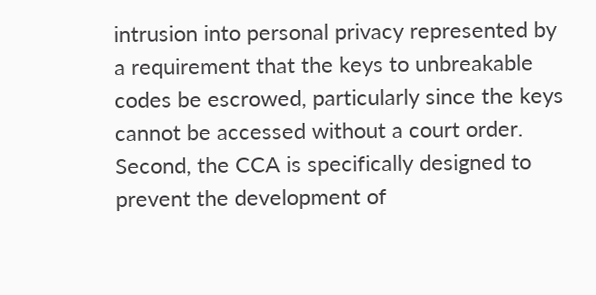intrusion into personal privacy represented by a requirement that the keys to unbreakable codes be escrowed, particularly since the keys cannot be accessed without a court order. Second, the CCA is specifically designed to prevent the development of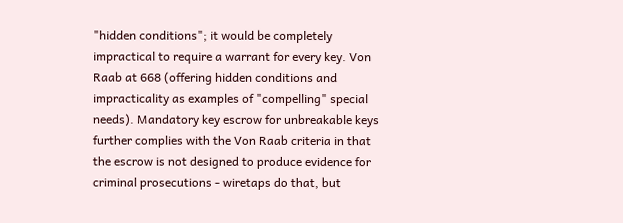"hidden conditions"; it would be completely impractical to require a warrant for every key. Von Raab at 668 (offering hidden conditions and impracticality as examples of "compelling" special needs). Mandatory key escrow for unbreakable keys further complies with the Von Raab criteria in that the escrow is not designed to produce evidence for criminal prosecutions - wiretaps do that, but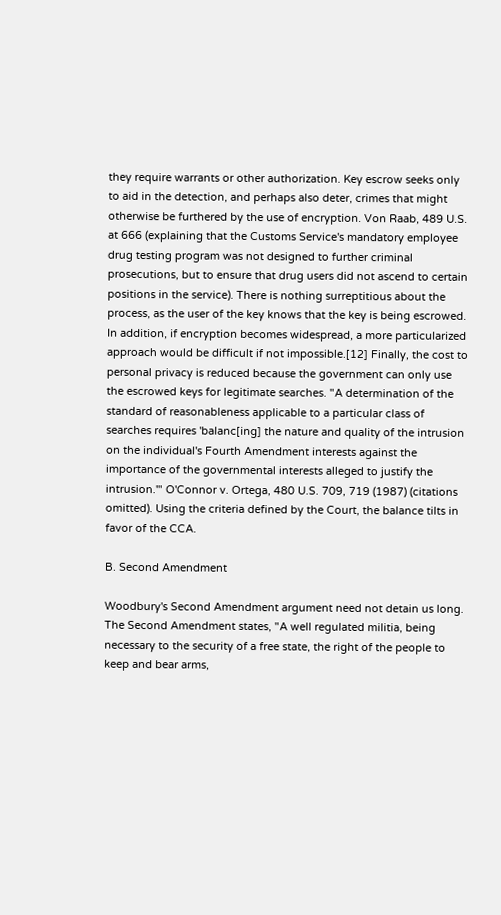they require warrants or other authorization. Key escrow seeks only to aid in the detection, and perhaps also deter, crimes that might otherwise be furthered by the use of encryption. Von Raab, 489 U.S. at 666 (explaining that the Customs Service's mandatory employee drug testing program was not designed to further criminal prosecutions, but to ensure that drug users did not ascend to certain positions in the service). There is nothing surreptitious about the process, as the user of the key knows that the key is being escrowed. In addition, if encryption becomes widespread, a more particularized approach would be difficult if not impossible.[12] Finally, the cost to personal privacy is reduced because the government can only use the escrowed keys for legitimate searches. "A determination of the standard of reasonableness applicable to a particular class of searches requires 'balanc[ing] the nature and quality of the intrusion on the individual's Fourth Amendment interests against the importance of the governmental interests alleged to justify the intrusion.'" O'Connor v. Ortega, 480 U.S. 709, 719 (1987) (citations omitted). Using the criteria defined by the Court, the balance tilts in favor of the CCA.

B. Second Amendment

Woodbury's Second Amendment argument need not detain us long. The Second Amendment states, "A well regulated militia, being necessary to the security of a free state, the right of the people to keep and bear arms,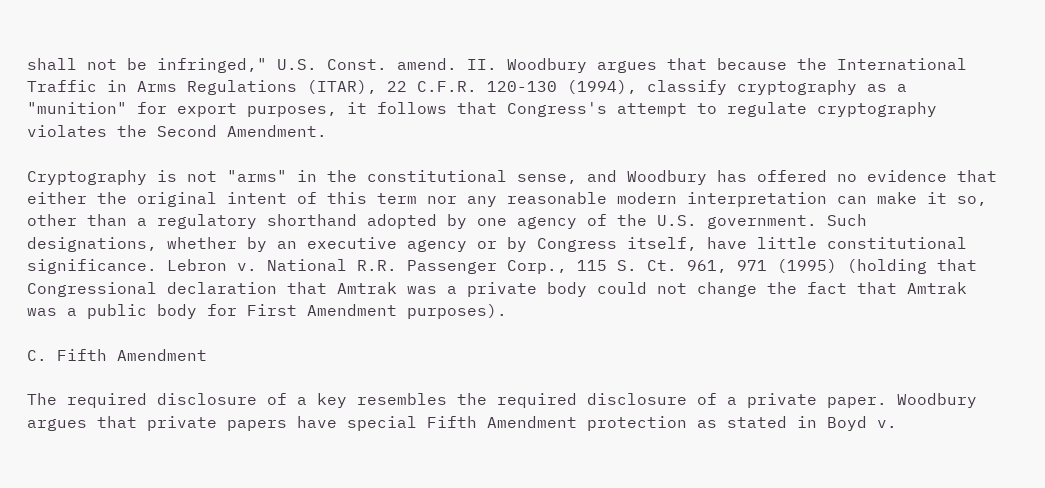shall not be infringed," U.S. Const. amend. II. Woodbury argues that because the International Traffic in Arms Regulations (ITAR), 22 C.F.R. 120-130 (1994), classify cryptography as a "munition" for export purposes, it follows that Congress's attempt to regulate cryptography violates the Second Amendment.

Cryptography is not "arms" in the constitutional sense, and Woodbury has offered no evidence that either the original intent of this term nor any reasonable modern interpretation can make it so, other than a regulatory shorthand adopted by one agency of the U.S. government. Such designations, whether by an executive agency or by Congress itself, have little constitutional significance. Lebron v. National R.R. Passenger Corp., 115 S. Ct. 961, 971 (1995) (holding that Congressional declaration that Amtrak was a private body could not change the fact that Amtrak was a public body for First Amendment purposes).

C. Fifth Amendment

The required disclosure of a key resembles the required disclosure of a private paper. Woodbury argues that private papers have special Fifth Amendment protection as stated in Boyd v.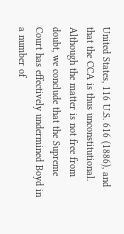United States, 116 U.S. 616 (1886), and that the CCA is thus unconstitutional. Although the matter is not free from doubt, we conclude that the Supreme Court has effectively undermined Boyd in a number of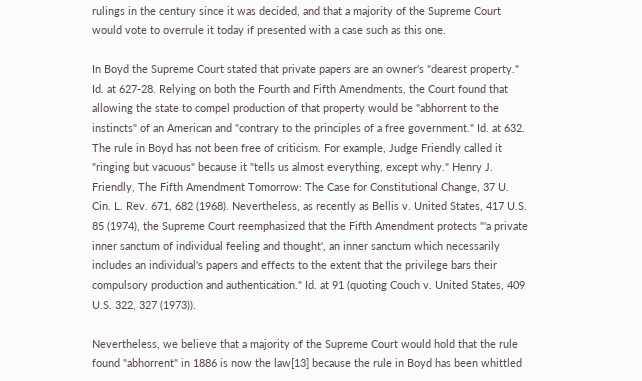rulings in the century since it was decided, and that a majority of the Supreme Court would vote to overrule it today if presented with a case such as this one.

In Boyd the Supreme Court stated that private papers are an owner's "dearest property." Id. at 627-28. Relying on both the Fourth and Fifth Amendments, the Court found that allowing the state to compel production of that property would be "abhorrent to the instincts" of an American and "contrary to the principles of a free government." Id. at 632. The rule in Boyd has not been free of criticism. For example, Judge Friendly called it "ringing but vacuous" because it "tells us almost everything, except why." Henry J. Friendly, The Fifth Amendment Tomorrow: The Case for Constitutional Change, 37 U. Cin. L. Rev. 671, 682 (1968). Nevertheless, as recently as Bellis v. United States, 417 U.S. 85 (1974), the Supreme Court reemphasized that the Fifth Amendment protects "'a private inner sanctum of individual feeling and thought', an inner sanctum which necessarily includes an individual's papers and effects to the extent that the privilege bars their compulsory production and authentication." Id. at 91 (quoting Couch v. United States, 409 U.S. 322, 327 (1973)).

Nevertheless, we believe that a majority of the Supreme Court would hold that the rule found "abhorrent" in 1886 is now the law[13] because the rule in Boyd has been whittled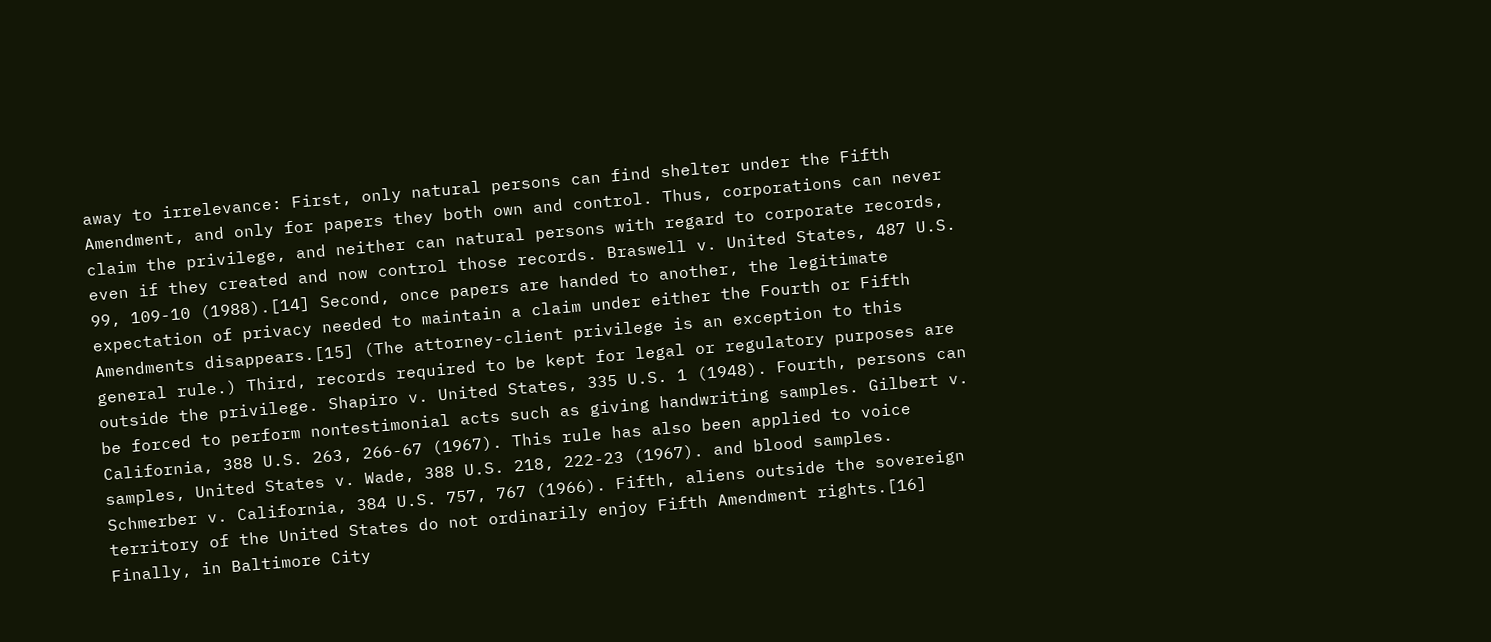away to irrelevance: First, only natural persons can find shelter under the Fifth Amendment, and only for papers they both own and control. Thus, corporations can never claim the privilege, and neither can natural persons with regard to corporate records, even if they created and now control those records. Braswell v. United States, 487 U.S. 99, 109-10 (1988).[14] Second, once papers are handed to another, the legitimate expectation of privacy needed to maintain a claim under either the Fourth or Fifth Amendments disappears.[15] (The attorney-client privilege is an exception to this general rule.) Third, records required to be kept for legal or regulatory purposes are outside the privilege. Shapiro v. United States, 335 U.S. 1 (1948). Fourth, persons can be forced to perform nontestimonial acts such as giving handwriting samples. Gilbert v. California, 388 U.S. 263, 266-67 (1967). This rule has also been applied to voice samples, United States v. Wade, 388 U.S. 218, 222-23 (1967). and blood samples. Schmerber v. California, 384 U.S. 757, 767 (1966). Fifth, aliens outside the sovereign territory of the United States do not ordinarily enjoy Fifth Amendment rights.[16] Finally, in Baltimore City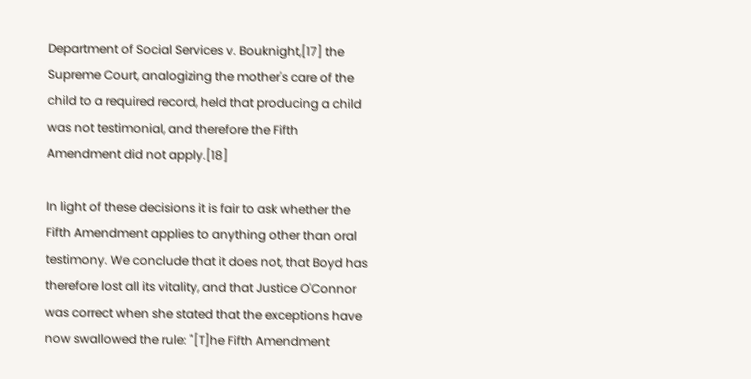Department of Social Services v. Bouknight,[17] the Supreme Court, analogizing the mother's care of the child to a required record, held that producing a child was not testimonial, and therefore the Fifth Amendment did not apply.[18]

In light of these decisions it is fair to ask whether the Fifth Amendment applies to anything other than oral testimony. We conclude that it does not, that Boyd has therefore lost all its vitality, and that Justice O'Connor was correct when she stated that the exceptions have now swallowed the rule: "[T]he Fifth Amendment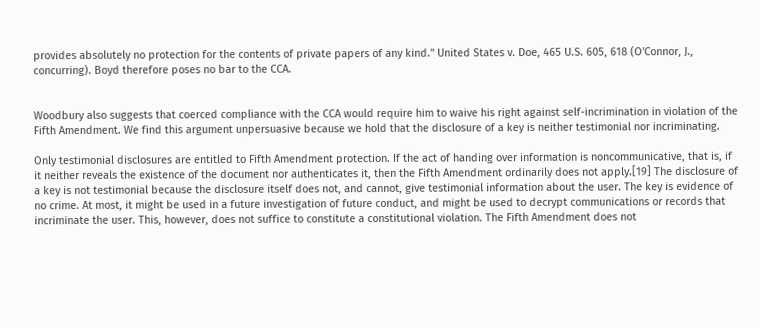provides absolutely no protection for the contents of private papers of any kind." United States v. Doe, 465 U.S. 605, 618 (O'Connor, J., concurring). Boyd therefore poses no bar to the CCA.


Woodbury also suggests that coerced compliance with the CCA would require him to waive his right against self-incrimination in violation of the Fifth Amendment. We find this argument unpersuasive because we hold that the disclosure of a key is neither testimonial nor incriminating.

Only testimonial disclosures are entitled to Fifth Amendment protection. If the act of handing over information is noncommunicative, that is, if it neither reveals the existence of the document nor authenticates it, then the Fifth Amendment ordinarily does not apply.[19] The disclosure of a key is not testimonial because the disclosure itself does not, and cannot, give testimonial information about the user. The key is evidence of no crime. At most, it might be used in a future investigation of future conduct, and might be used to decrypt communications or records that incriminate the user. This, however, does not suffice to constitute a constitutional violation. The Fifth Amendment does not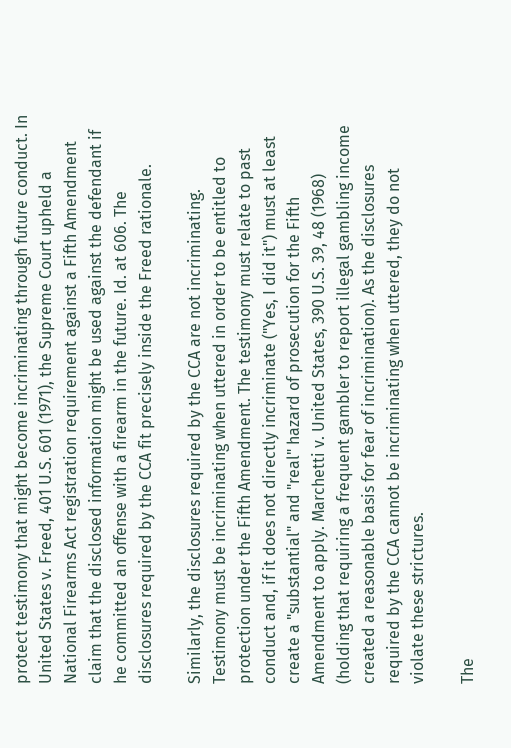protect testimony that might become incriminating through future conduct. In United States v. Freed, 401 U.S. 601 (1971), the Supreme Court upheld a National Firearms Act registration requirement against a Fifth Amendment claim that the disclosed information might be used against the defendant if he committed an offense with a firearm in the future. Id. at 606. The disclosures required by the CCA fit precisely inside the Freed rationale.

Similarly, the disclosures required by the CCA are not incriminating. Testimony must be incriminating when uttered in order to be entitled to protection under the Fifth Amendment. The testimony must relate to past conduct and, if it does not directly incriminate ("Yes, I did it") must at least create a "substantial" and "real" hazard of prosecution for the Fifth Amendment to apply. Marchetti v. United States, 390 U.S. 39, 48 (1968) (holding that requiring a frequent gambler to report illegal gambling income created a reasonable basis for fear of incrimination). As the disclosures required by the CCA cannot be incriminating when uttered, they do not violate these strictures.

The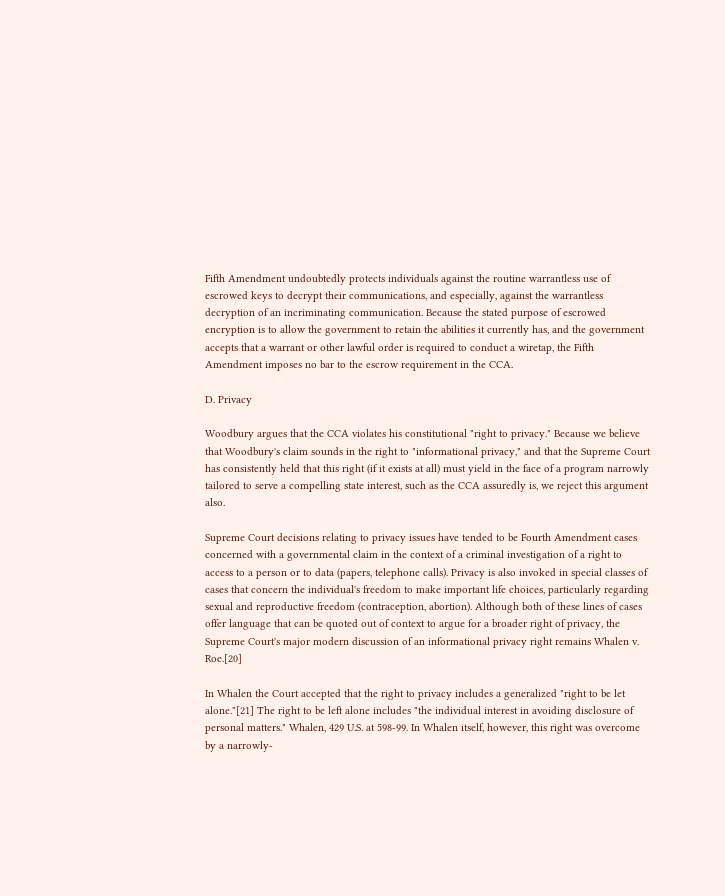Fifth Amendment undoubtedly protects individuals against the routine warrantless use of escrowed keys to decrypt their communications, and especially, against the warrantless decryption of an incriminating communication. Because the stated purpose of escrowed encryption is to allow the government to retain the abilities it currently has, and the government accepts that a warrant or other lawful order is required to conduct a wiretap, the Fifth Amendment imposes no bar to the escrow requirement in the CCA.

D. Privacy

Woodbury argues that the CCA violates his constitutional "right to privacy." Because we believe that Woodbury's claim sounds in the right to "informational privacy," and that the Supreme Court has consistently held that this right (if it exists at all) must yield in the face of a program narrowly tailored to serve a compelling state interest, such as the CCA assuredly is, we reject this argument also.

Supreme Court decisions relating to privacy issues have tended to be Fourth Amendment cases concerned with a governmental claim in the context of a criminal investigation of a right to access to a person or to data (papers, telephone calls). Privacy is also invoked in special classes of cases that concern the individual's freedom to make important life choices, particularly regarding sexual and reproductive freedom (contraception, abortion). Although both of these lines of cases offer language that can be quoted out of context to argue for a broader right of privacy, the Supreme Court's major modern discussion of an informational privacy right remains Whalen v. Roe.[20]

In Whalen the Court accepted that the right to privacy includes a generalized "right to be let alone."[21] The right to be left alone includes "the individual interest in avoiding disclosure of personal matters." Whalen, 429 U.S. at 598-99. In Whalen itself, however, this right was overcome by a narrowly-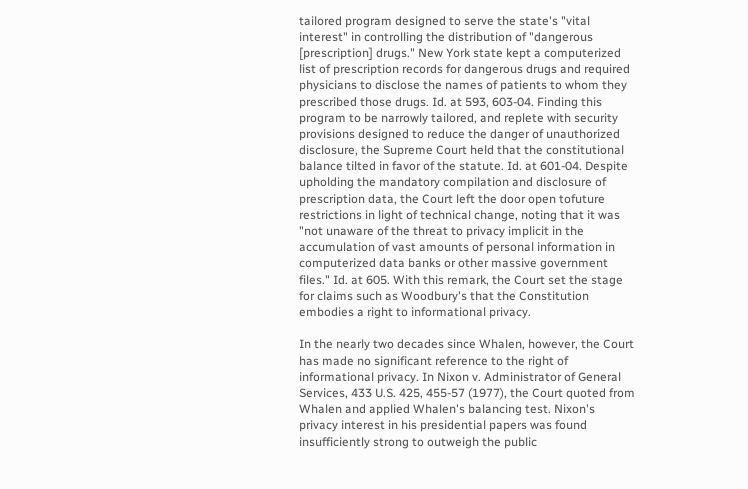tailored program designed to serve the state's "vital interest" in controlling the distribution of "dangerous [prescription] drugs." New York state kept a computerized list of prescription records for dangerous drugs and required physicians to disclose the names of patients to whom they prescribed those drugs. Id. at 593, 603-04. Finding this program to be narrowly tailored, and replete with security provisions designed to reduce the danger of unauthorized disclosure, the Supreme Court held that the constitutional balance tilted in favor of the statute. Id. at 601-04. Despite upholding the mandatory compilation and disclosure of prescription data, the Court left the door open tofuture restrictions in light of technical change, noting that it was "not unaware of the threat to privacy implicit in the accumulation of vast amounts of personal information in computerized data banks or other massive government files." Id. at 605. With this remark, the Court set the stage for claims such as Woodbury's that the Constitution embodies a right to informational privacy.

In the nearly two decades since Whalen, however, the Court has made no significant reference to the right of informational privacy. In Nixon v. Administrator of General Services, 433 U.S. 425, 455-57 (1977), the Court quoted from Whalen and applied Whalen's balancing test. Nixon's privacy interest in his presidential papers was found insufficiently strong to outweigh the public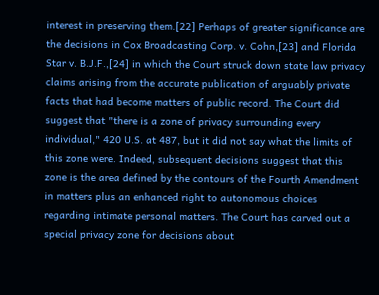interest in preserving them.[22] Perhaps of greater significance are the decisions in Cox Broadcasting Corp. v. Cohn,[23] and Florida Star v. B.J.F.,[24] in which the Court struck down state law privacy claims arising from the accurate publication of arguably private facts that had become matters of public record. The Court did suggest that "there is a zone of privacy surrounding every individual," 420 U.S. at 487, but it did not say what the limits of this zone were. Indeed, subsequent decisions suggest that this zone is the area defined by the contours of the Fourth Amendment in matters plus an enhanced right to autonomous choices regarding intimate personal matters. The Court has carved out a special privacy zone for decisions about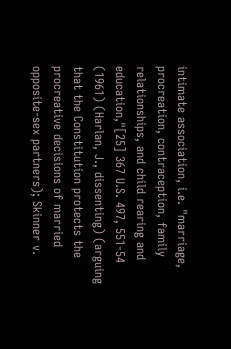intimate association, i.e. "marriage, procreation, contraception, family relationships, and child rearing and education,"[25] 367 U.S. 497, 551-54 (1961) (Harlan, J., dissenting) (arguing that the Constitution protects the procreative decisions of married opposite-sex partners); Skinner v.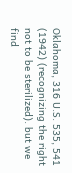Oklahoma, 316 U.S. 535, 541 (1942) (recognizing the right not to be sterilized). but we find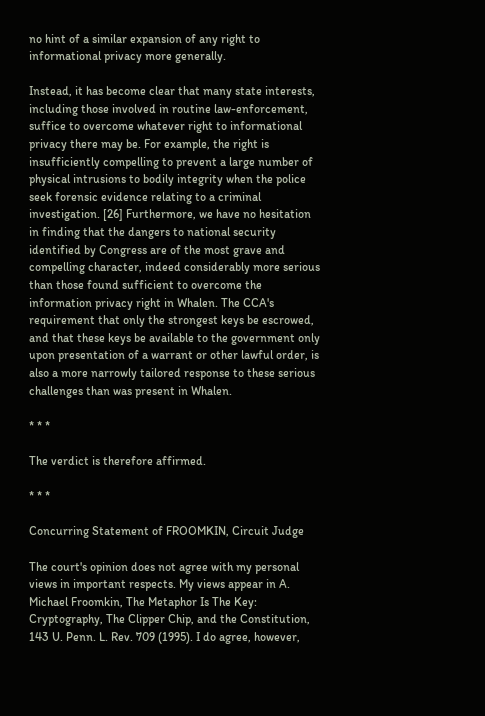no hint of a similar expansion of any right to informational privacy more generally.

Instead, it has become clear that many state interests, including those involved in routine law-enforcement, suffice to overcome whatever right to informational privacy there may be. For example, the right is insufficiently compelling to prevent a large number of physical intrusions to bodily integrity when the police seek forensic evidence relating to a criminal investigation. [26] Furthermore, we have no hesitation in finding that the dangers to national security identified by Congress are of the most grave and compelling character, indeed considerably more serious than those found sufficient to overcome the information privacy right in Whalen. The CCA's requirement that only the strongest keys be escrowed, and that these keys be available to the government only upon presentation of a warrant or other lawful order, is also a more narrowly tailored response to these serious challenges than was present in Whalen.

* * *

The verdict is therefore affirmed.

* * *

Concurring Statement of FROOMKIN, Circuit Judge

The court's opinion does not agree with my personal views in important respects. My views appear in A. Michael Froomkin, The Metaphor Is The Key: Cryptography, The Clipper Chip, and the Constitution, 143 U. Penn. L. Rev. 709 (1995). I do agree, however,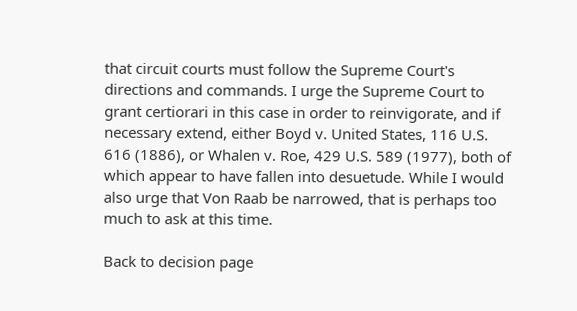that circuit courts must follow the Supreme Court's directions and commands. I urge the Supreme Court to grant certiorari in this case in order to reinvigorate, and if necessary extend, either Boyd v. United States, 116 U.S. 616 (1886), or Whalen v. Roe, 429 U.S. 589 (1977), both of which appear to have fallen into desuetude. While I would also urge that Von Raab be narrowed, that is perhaps too much to ask at this time.

Back to decision page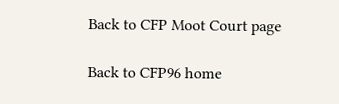Back to CFP Moot Court page

Back to CFP96 home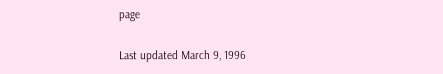page

Last updated March 9, 1996